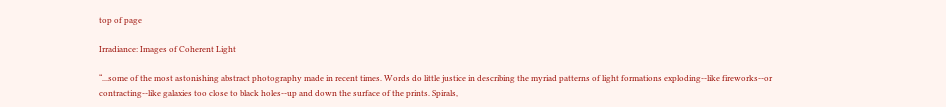top of page

Irradiance: Images of Coherent Light

“...some of the most astonishing abstract photography made in recent times. Words do little justice in describing the myriad patterns of light formations exploding--like fireworks--or contracting--like galaxies too close to black holes--up and down the surface of the prints. Spirals,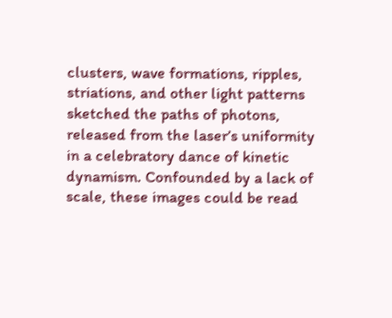clusters, wave formations, ripples, striations, and other light patterns sketched the paths of photons, released from the laser’s uniformity in a celebratory dance of kinetic dynamism. Confounded by a lack of scale, these images could be read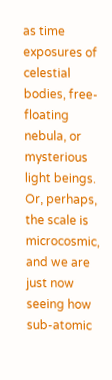as time exposures of celestial bodies, free-floating nebula, or mysterious light beings. Or, perhaps, the scale is microcosmic, and we are just now seeing how sub-atomic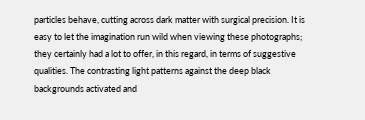particles behave, cutting across dark matter with surgical precision. It is easy to let the imagination run wild when viewing these photographs; they certainly had a lot to offer, in this regard, in terms of suggestive qualities. The contrasting light patterns against the deep black backgrounds activated and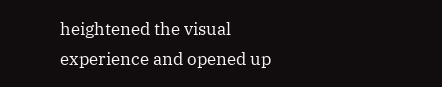heightened the visual experience and opened up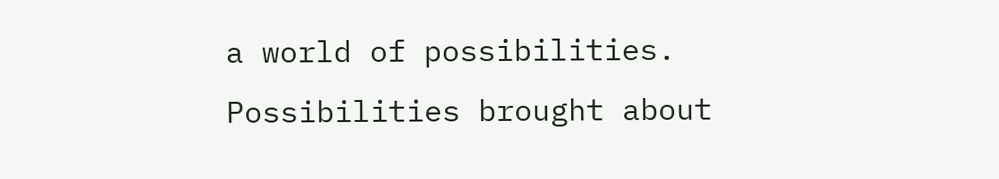a world of possibilities. Possibilities brought about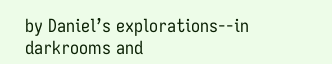by Daniel’s explorations--in darkrooms and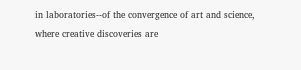in laboratories--of the convergence of art and science, where creative discoveries are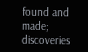found and made; discoveries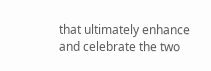that ultimately enhance and celebrate the two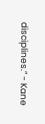disciplines.” - Kane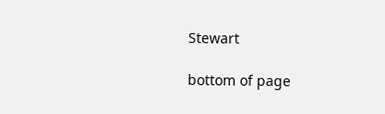Stewart

bottom of page